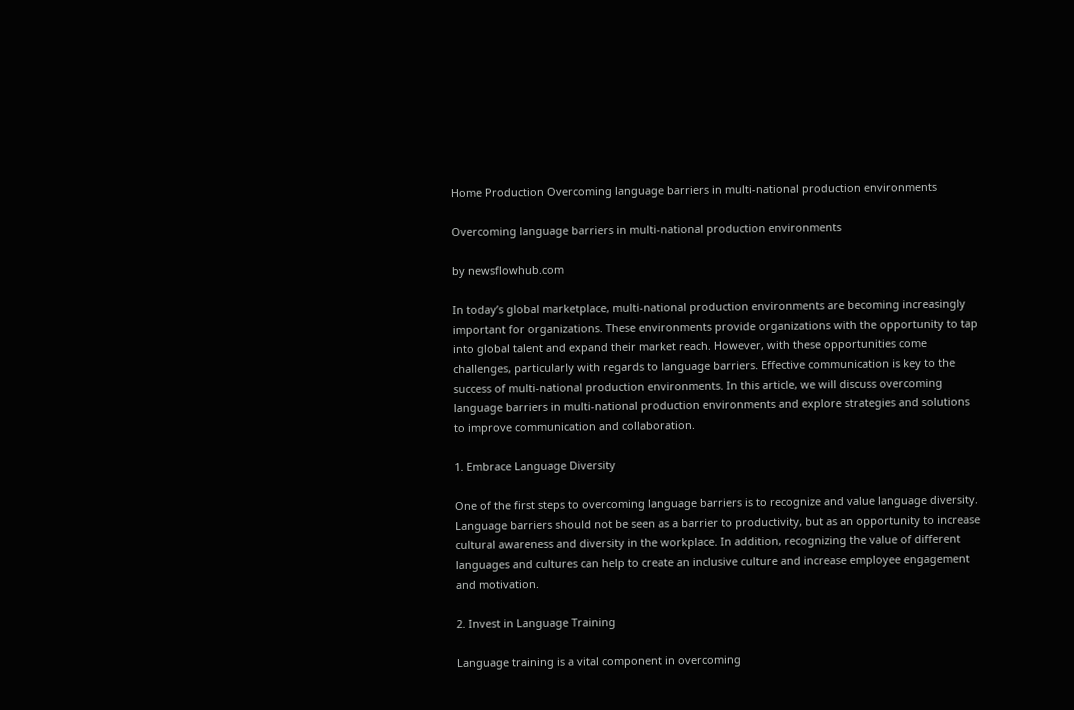Home Production Overcoming language barriers in multi-national production environments

Overcoming language barriers in multi-national production environments

by newsflowhub.com

In today’s global marketplace, multi-national production environments are becoming increasingly important for organizations. These environments provide organizations with the opportunity to tap into global talent and expand their market reach. However, with these opportunities come challenges, particularly with regards to language barriers. Effective communication is key to the success of multi-national production environments. In this article, we will discuss overcoming language barriers in multi-national production environments and explore strategies and solutions to improve communication and collaboration.

1. Embrace Language Diversity

One of the first steps to overcoming language barriers is to recognize and value language diversity. Language barriers should not be seen as a barrier to productivity, but as an opportunity to increase cultural awareness and diversity in the workplace. In addition, recognizing the value of different languages and cultures can help to create an inclusive culture and increase employee engagement and motivation.

2. Invest in Language Training

Language training is a vital component in overcoming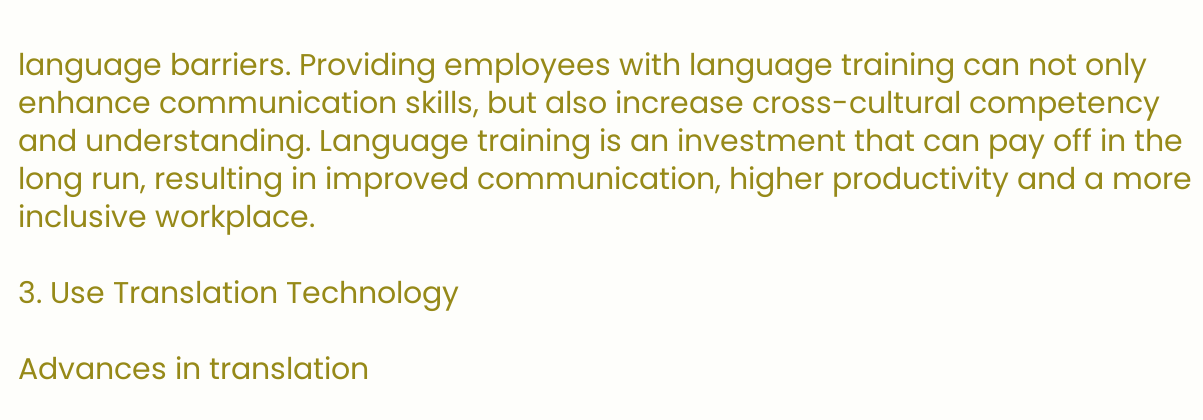language barriers. Providing employees with language training can not only enhance communication skills, but also increase cross-cultural competency and understanding. Language training is an investment that can pay off in the long run, resulting in improved communication, higher productivity and a more inclusive workplace.

3. Use Translation Technology

Advances in translation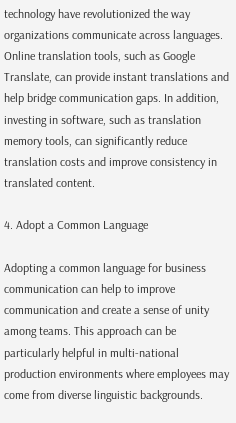technology have revolutionized the way organizations communicate across languages. Online translation tools, such as Google Translate, can provide instant translations and help bridge communication gaps. In addition, investing in software, such as translation memory tools, can significantly reduce translation costs and improve consistency in translated content.

4. Adopt a Common Language

Adopting a common language for business communication can help to improve communication and create a sense of unity among teams. This approach can be particularly helpful in multi-national production environments where employees may come from diverse linguistic backgrounds.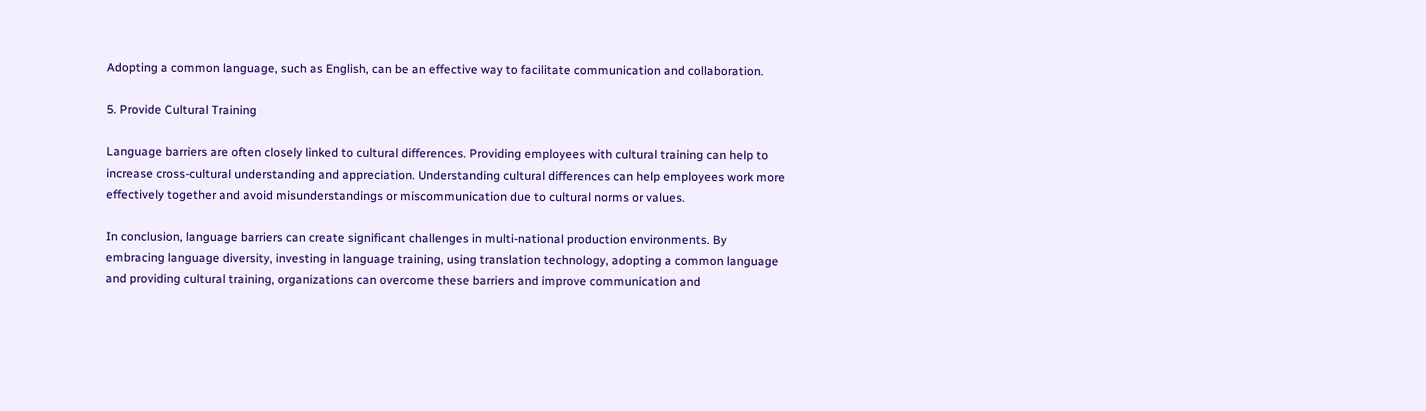Adopting a common language, such as English, can be an effective way to facilitate communication and collaboration.

5. Provide Cultural Training

Language barriers are often closely linked to cultural differences. Providing employees with cultural training can help to increase cross-cultural understanding and appreciation. Understanding cultural differences can help employees work more effectively together and avoid misunderstandings or miscommunication due to cultural norms or values.

In conclusion, language barriers can create significant challenges in multi-national production environments. By embracing language diversity, investing in language training, using translation technology, adopting a common language and providing cultural training, organizations can overcome these barriers and improve communication and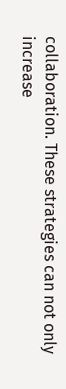collaboration. These strategies can not only increase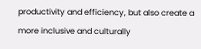productivity and efficiency, but also create a more inclusive and culturally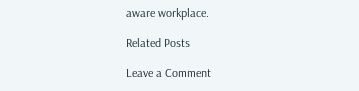aware workplace.

Related Posts

Leave a Comment